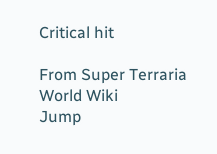Critical hit

From Super Terraria World Wiki
Jump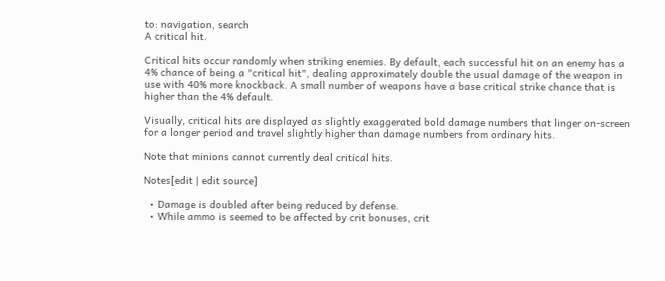to: navigation, search
A critical hit.

Critical hits occur randomly when striking enemies. By default, each successful hit on an enemy has a 4% chance of being a "critical hit", dealing approximately double the usual damage of the weapon in use with 40% more knockback. A small number of weapons have a base critical strike chance that is higher than the 4% default.

Visually, critical hits are displayed as slightly exaggerated bold damage numbers that linger on-screen for a longer period and travel slightly higher than damage numbers from ordinary hits.

Note that minions cannot currently deal critical hits.

Notes[edit | edit source]

  • Damage is doubled after being reduced by defense.
  • While ammo is seemed to be affected by crit bonuses, crit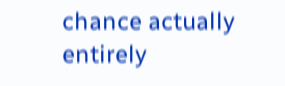chance actually entirely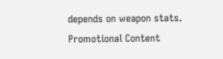depends on weapon stats.
Promotional Content